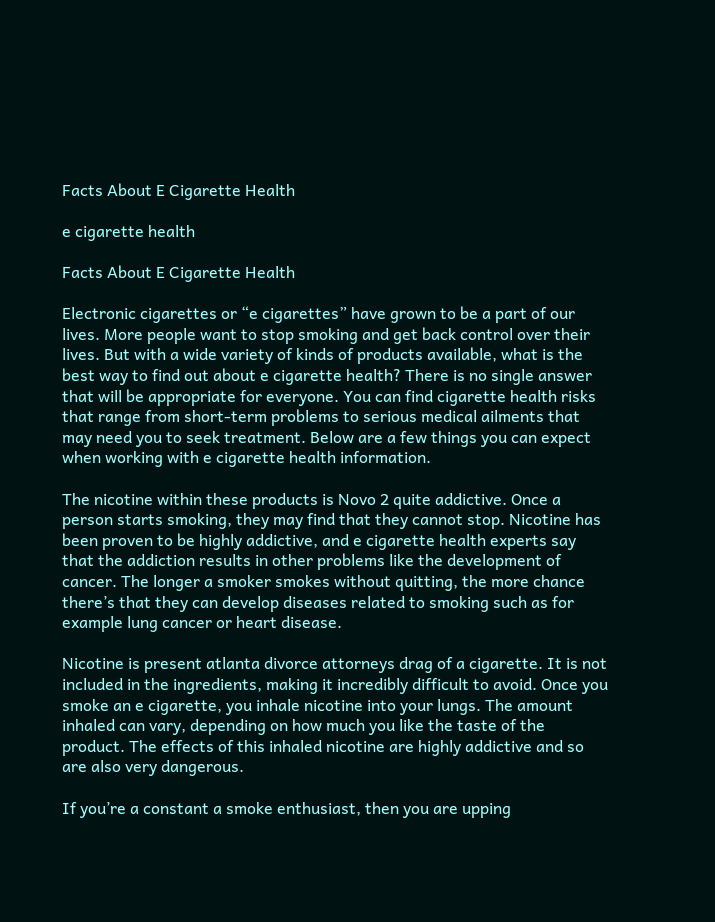Facts About E Cigarette Health

e cigarette health

Facts About E Cigarette Health

Electronic cigarettes or “e cigarettes” have grown to be a part of our lives. More people want to stop smoking and get back control over their lives. But with a wide variety of kinds of products available, what is the best way to find out about e cigarette health? There is no single answer that will be appropriate for everyone. You can find cigarette health risks that range from short-term problems to serious medical ailments that may need you to seek treatment. Below are a few things you can expect when working with e cigarette health information.

The nicotine within these products is Novo 2 quite addictive. Once a person starts smoking, they may find that they cannot stop. Nicotine has been proven to be highly addictive, and e cigarette health experts say that the addiction results in other problems like the development of cancer. The longer a smoker smokes without quitting, the more chance there’s that they can develop diseases related to smoking such as for example lung cancer or heart disease.

Nicotine is present atlanta divorce attorneys drag of a cigarette. It is not included in the ingredients, making it incredibly difficult to avoid. Once you smoke an e cigarette, you inhale nicotine into your lungs. The amount inhaled can vary, depending on how much you like the taste of the product. The effects of this inhaled nicotine are highly addictive and so are also very dangerous.

If you’re a constant a smoke enthusiast, then you are upping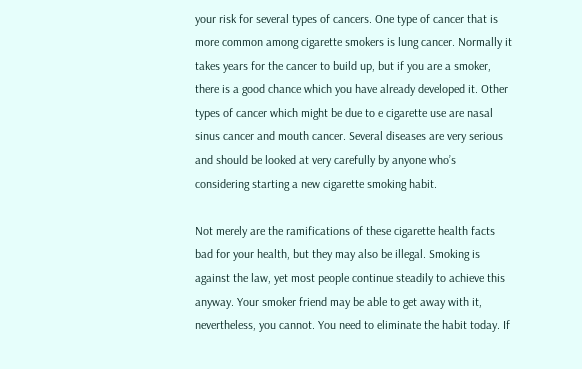your risk for several types of cancers. One type of cancer that is more common among cigarette smokers is lung cancer. Normally it takes years for the cancer to build up, but if you are a smoker, there is a good chance which you have already developed it. Other types of cancer which might be due to e cigarette use are nasal sinus cancer and mouth cancer. Several diseases are very serious and should be looked at very carefully by anyone who’s considering starting a new cigarette smoking habit.

Not merely are the ramifications of these cigarette health facts bad for your health, but they may also be illegal. Smoking is against the law, yet most people continue steadily to achieve this anyway. Your smoker friend may be able to get away with it, nevertheless, you cannot. You need to eliminate the habit today. If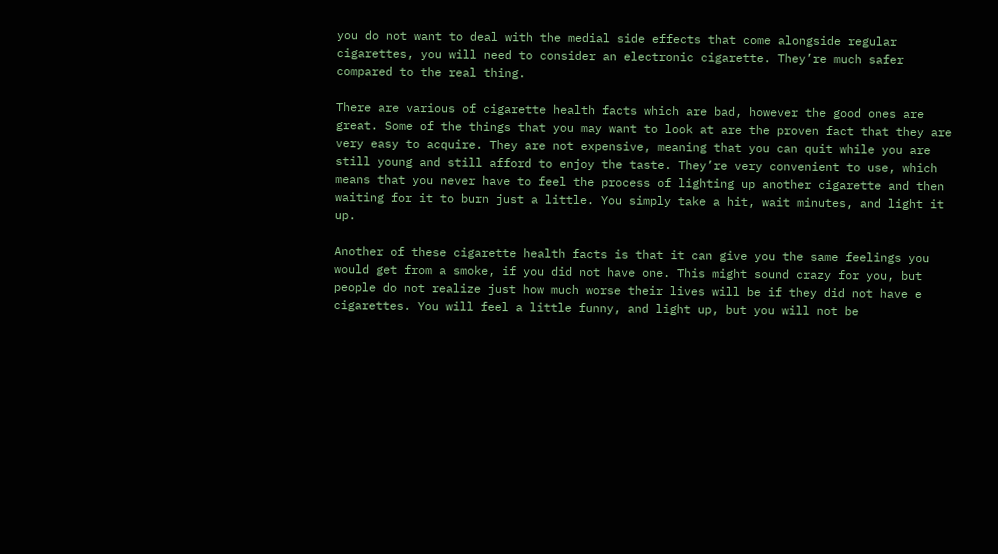you do not want to deal with the medial side effects that come alongside regular cigarettes, you will need to consider an electronic cigarette. They’re much safer compared to the real thing.

There are various of cigarette health facts which are bad, however the good ones are great. Some of the things that you may want to look at are the proven fact that they are very easy to acquire. They are not expensive, meaning that you can quit while you are still young and still afford to enjoy the taste. They’re very convenient to use, which means that you never have to feel the process of lighting up another cigarette and then waiting for it to burn just a little. You simply take a hit, wait minutes, and light it up.

Another of these cigarette health facts is that it can give you the same feelings you would get from a smoke, if you did not have one. This might sound crazy for you, but people do not realize just how much worse their lives will be if they did not have e cigarettes. You will feel a little funny, and light up, but you will not be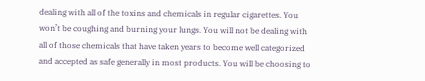dealing with all of the toxins and chemicals in regular cigarettes. You won’t be coughing and burning your lungs. You will not be dealing with all of those chemicals that have taken years to become well categorized and accepted as safe generally in most products. You will be choosing to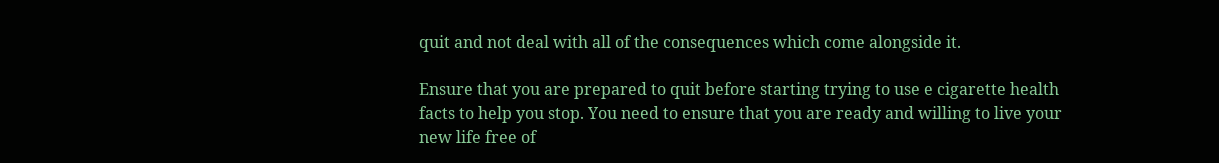quit and not deal with all of the consequences which come alongside it.

Ensure that you are prepared to quit before starting trying to use e cigarette health facts to help you stop. You need to ensure that you are ready and willing to live your new life free of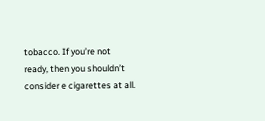tobacco. If you’re not ready, then you shouldn’t consider e cigarettes at all.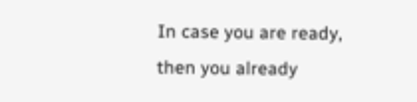In case you are ready, then you already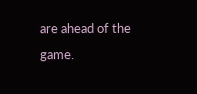are ahead of the game.